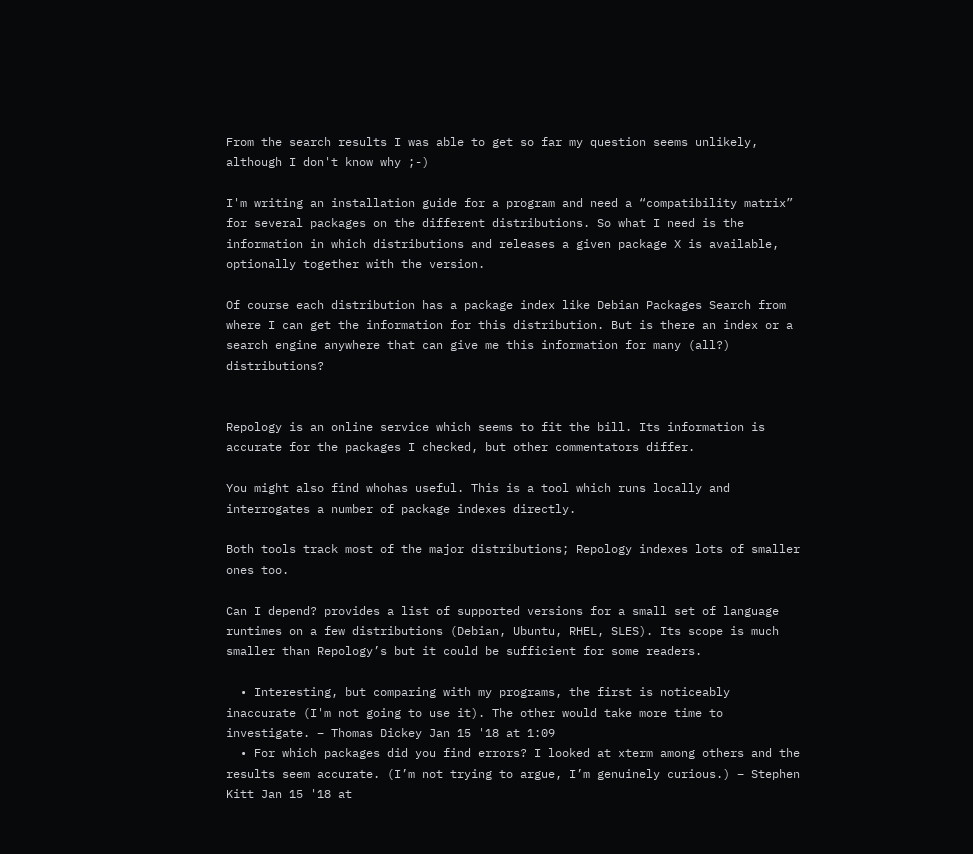From the search results I was able to get so far my question seems unlikely, although I don't know why ;-)

I'm writing an installation guide for a program and need a “compatibility matrix” for several packages on the different distributions. So what I need is the information in which distributions and releases a given package X is available, optionally together with the version.

Of course each distribution has a package index like Debian Packages Search from where I can get the information for this distribution. But is there an index or a search engine anywhere that can give me this information for many (all?) distributions?


Repology is an online service which seems to fit the bill. Its information is accurate for the packages I checked, but other commentators differ.

You might also find whohas useful. This is a tool which runs locally and interrogates a number of package indexes directly.

Both tools track most of the major distributions; Repology indexes lots of smaller ones too.

Can I depend? provides a list of supported versions for a small set of language runtimes on a few distributions (Debian, Ubuntu, RHEL, SLES). Its scope is much smaller than Repology’s but it could be sufficient for some readers.

  • Interesting, but comparing with my programs, the first is noticeably inaccurate (I'm not going to use it). The other would take more time to investigate. – Thomas Dickey Jan 15 '18 at 1:09
  • For which packages did you find errors? I looked at xterm among others and the results seem accurate. (I’m not trying to argue, I’m genuinely curious.) – Stephen Kitt Jan 15 '18 at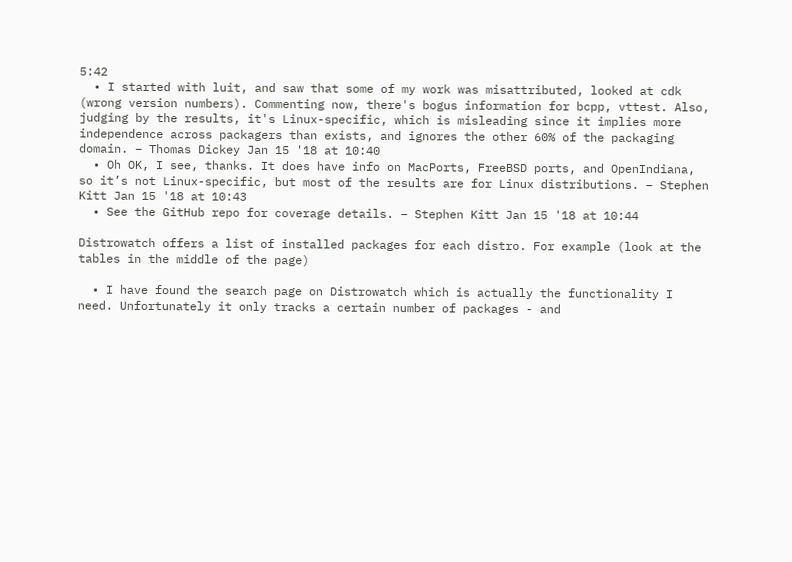5:42
  • I started with luit, and saw that some of my work was misattributed, looked at cdk (wrong version numbers). Commenting now, there's bogus information for bcpp, vttest. Also, judging by the results, it's Linux-specific, which is misleading since it implies more independence across packagers than exists, and ignores the other 60% of the packaging domain. – Thomas Dickey Jan 15 '18 at 10:40
  • Oh OK, I see, thanks. It does have info on MacPorts, FreeBSD ports, and OpenIndiana, so it’s not Linux-specific, but most of the results are for Linux distributions. – Stephen Kitt Jan 15 '18 at 10:43
  • See the GitHub repo for coverage details. – Stephen Kitt Jan 15 '18 at 10:44

Distrowatch offers a list of installed packages for each distro. For example (look at the tables in the middle of the page)

  • I have found the search page on Distrowatch which is actually the functionality I need. Unfortunately it only tracks a certain number of packages - and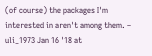(of course) the packages I'm interested in aren't among them. – uli_1973 Jan 16 '18 at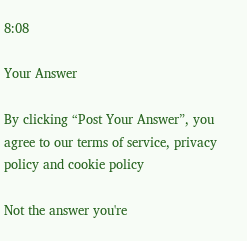8:08

Your Answer

By clicking “Post Your Answer”, you agree to our terms of service, privacy policy and cookie policy

Not the answer you're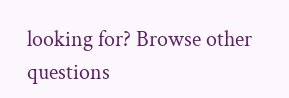looking for? Browse other questions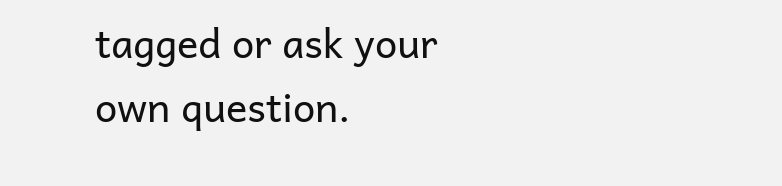tagged or ask your own question.